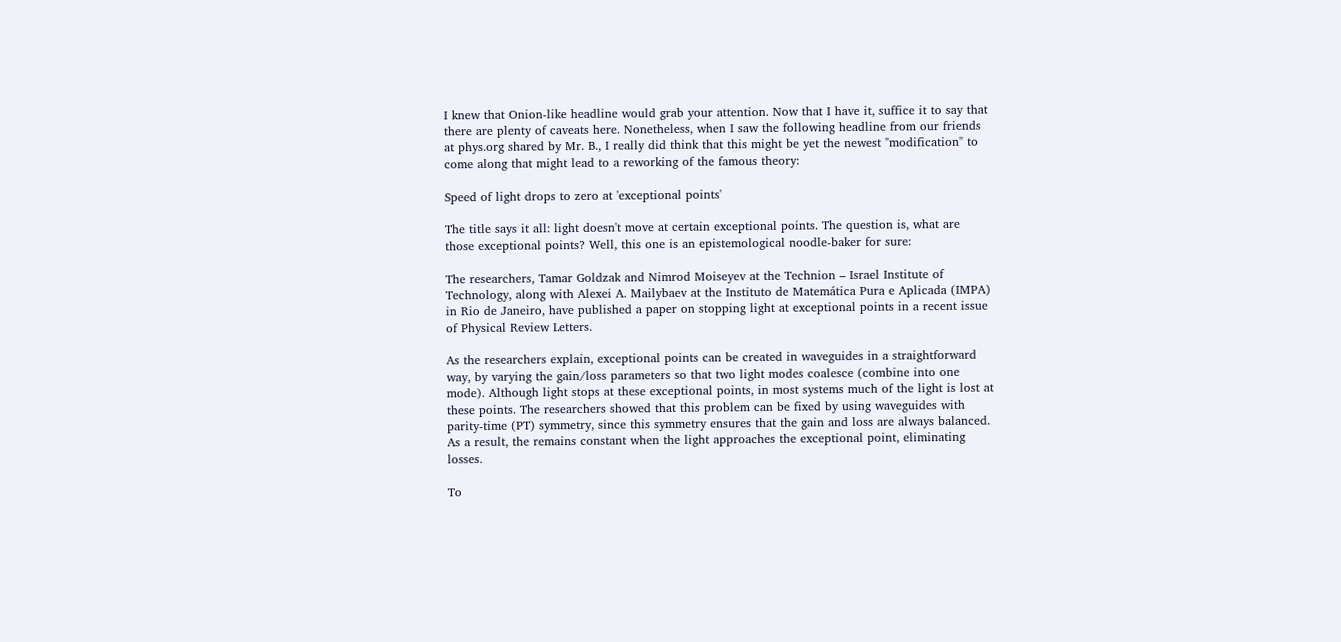I knew that Onion-like headline would grab your attention. Now that I have it, suffice it to say that there are plenty of caveats here. Nonetheless, when I saw the following headline from our friends at phys.org shared by Mr. B., I really did think that this might be yet the newest "modification" to come along that might lead to a reworking of the famous theory:

Speed of light drops to zero at 'exceptional points'

The title says it all: light doesn't move at certain exceptional points. The question is, what are those exceptional points? Well, this one is an epistemological noodle-baker for sure:

The researchers, Tamar Goldzak and Nimrod Moiseyev at the Technion – Israel Institute of Technology, along with Alexei A. Mailybaev at the Instituto de Matemática Pura e Aplicada (IMPA) in Rio de Janeiro, have published a paper on stopping light at exceptional points in a recent issue of Physical Review Letters.

As the researchers explain, exceptional points can be created in waveguides in a straightforward way, by varying the gain/loss parameters so that two light modes coalesce (combine into one mode). Although light stops at these exceptional points, in most systems much of the light is lost at these points. The researchers showed that this problem can be fixed by using waveguides with parity-time (PT) symmetry, since this symmetry ensures that the gain and loss are always balanced. As a result, the remains constant when the light approaches the exceptional point, eliminating losses.

To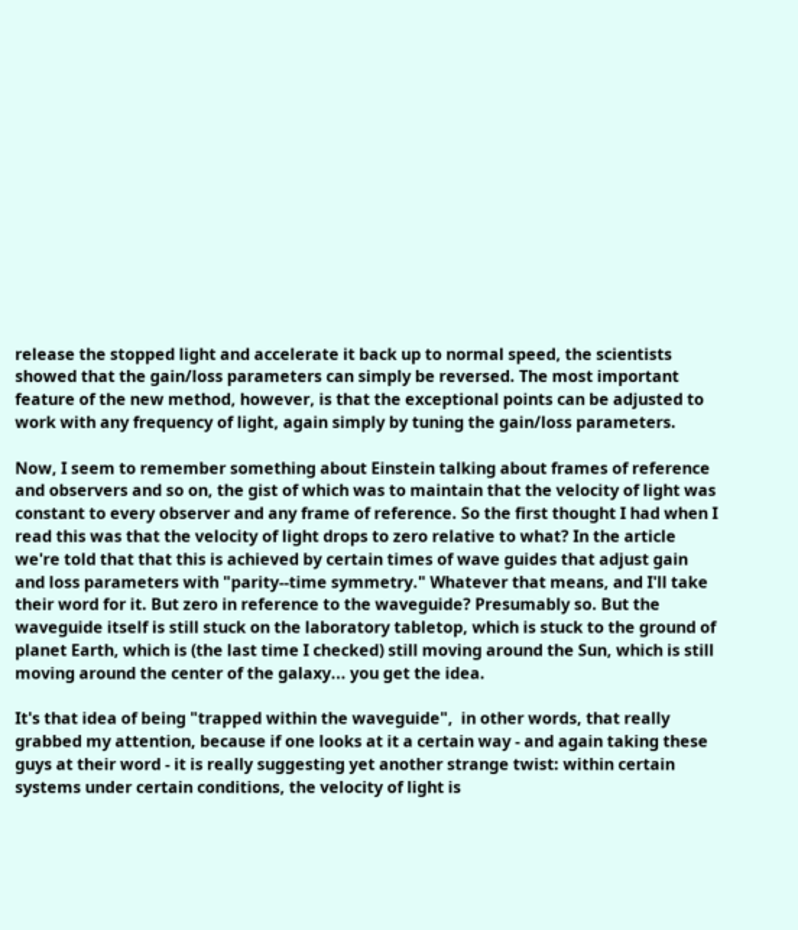release the stopped light and accelerate it back up to normal speed, the scientists showed that the gain/loss parameters can simply be reversed. The most important feature of the new method, however, is that the exceptional points can be adjusted to work with any frequency of light, again simply by tuning the gain/loss parameters.

Now, I seem to remember something about Einstein talking about frames of reference and observers and so on, the gist of which was to maintain that the velocity of light was constant to every observer and any frame of reference. So the first thought I had when I read this was that the velocity of light drops to zero relative to what? In the article we're told that that this is achieved by certain times of wave guides that adjust gain and loss parameters with "parity--time symmetry." Whatever that means, and I'll take their word for it. But zero in reference to the waveguide? Presumably so. But the waveguide itself is still stuck on the laboratory tabletop, which is stuck to the ground of planet Earth, which is (the last time I checked) still moving around the Sun, which is still moving around the center of the galaxy... you get the idea.

It's that idea of being "trapped within the waveguide",  in other words, that really grabbed my attention, because if one looks at it a certain way - and again taking these guys at their word - it is really suggesting yet another strange twist: within certain systems under certain conditions, the velocity of light is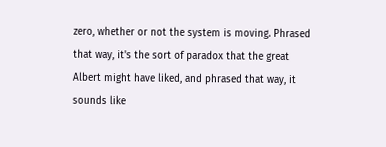zero, whether or not the system is moving. Phrased that way, it's the sort of paradox that the great Albert might have liked, and phrased that way, it sounds like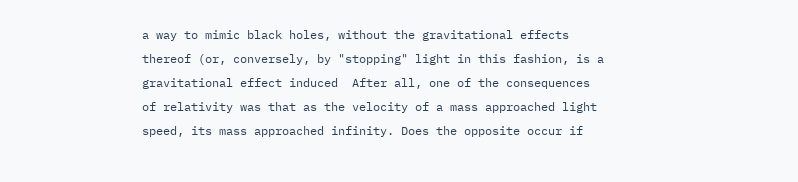a way to mimic black holes, without the gravitational effects thereof (or, conversely, by "stopping" light in this fashion, is a gravitational effect induced  After all, one of the consequences of relativity was that as the velocity of a mass approached light speed, its mass approached infinity. Does the opposite occur if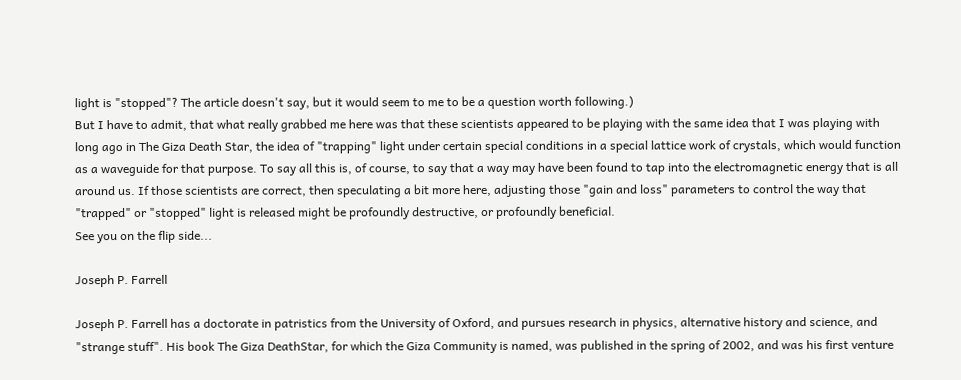light is "stopped"? The article doesn't say, but it would seem to me to be a question worth following.)
But I have to admit, that what really grabbed me here was that these scientists appeared to be playing with the same idea that I was playing with long ago in The Giza Death Star, the idea of "trapping" light under certain special conditions in a special lattice work of crystals, which would function as a waveguide for that purpose. To say all this is, of course, to say that a way may have been found to tap into the electromagnetic energy that is all around us. If those scientists are correct, then speculating a bit more here, adjusting those "gain and loss" parameters to control the way that "trapped" or "stopped" light is released might be profoundly destructive, or profoundly beneficial.
See you on the flip side...

Joseph P. Farrell

Joseph P. Farrell has a doctorate in patristics from the University of Oxford, and pursues research in physics, alternative history and science, and "strange stuff". His book The Giza DeathStar, for which the Giza Community is named, was published in the spring of 2002, and was his first venture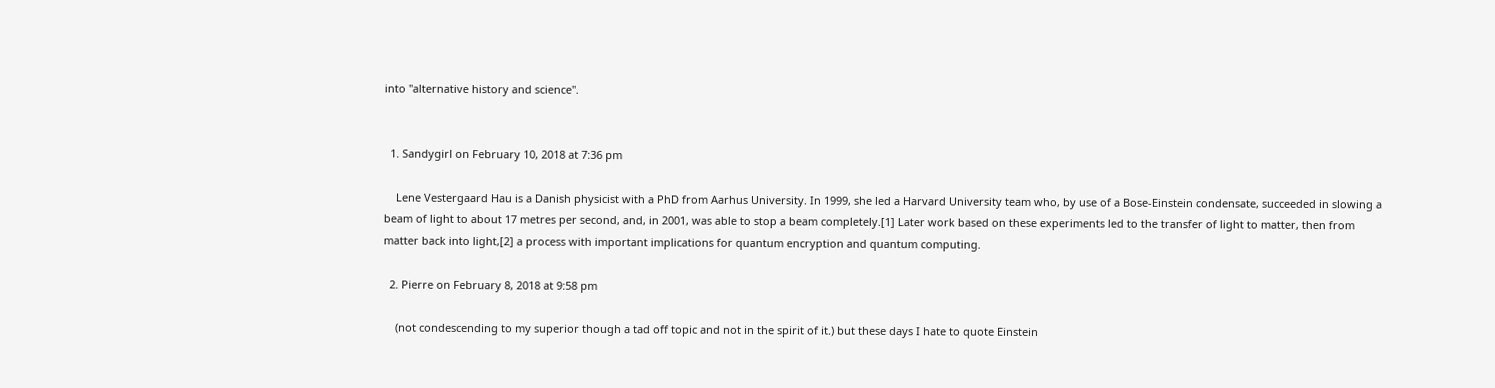into "alternative history and science".


  1. Sandygirl on February 10, 2018 at 7:36 pm

    Lene Vestergaard Hau is a Danish physicist with a PhD from Aarhus University. In 1999, she led a Harvard University team who, by use of a Bose-Einstein condensate, succeeded in slowing a beam of light to about 17 metres per second, and, in 2001, was able to stop a beam completely.[1] Later work based on these experiments led to the transfer of light to matter, then from matter back into light,[2] a process with important implications for quantum encryption and quantum computing.

  2. Pierre on February 8, 2018 at 9:58 pm

    (not condescending to my superior though a tad off topic and not in the spirit of it.) but these days I hate to quote Einstein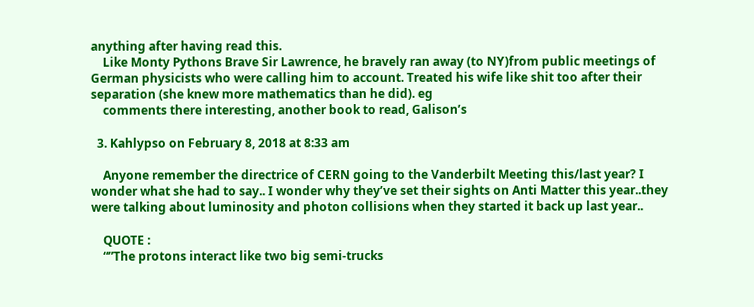anything after having read this.
    Like Monty Pythons Brave Sir Lawrence, he bravely ran away (to NY)from public meetings of German physicists who were calling him to account. Treated his wife like shit too after their separation (she knew more mathematics than he did). eg
    comments there interesting, another book to read, Galison’s

  3. Kahlypso on February 8, 2018 at 8:33 am

    Anyone remember the directrice of CERN going to the Vanderbilt Meeting this/last year? I wonder what she had to say.. I wonder why they’ve set their sights on Anti Matter this year..they were talking about luminosity and photon collisions when they started it back up last year..

    QUOTE :
    “”The protons interact like two big semi-trucks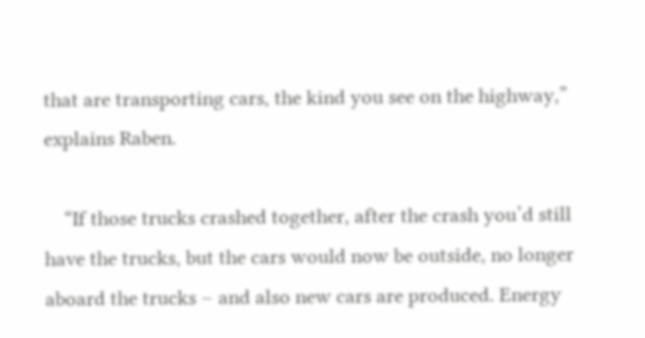that are transporting cars, the kind you see on the highway,” explains Raben.

    “If those trucks crashed together, after the crash you’d still have the trucks, but the cars would now be outside, no longer aboard the trucks – and also new cars are produced. Energy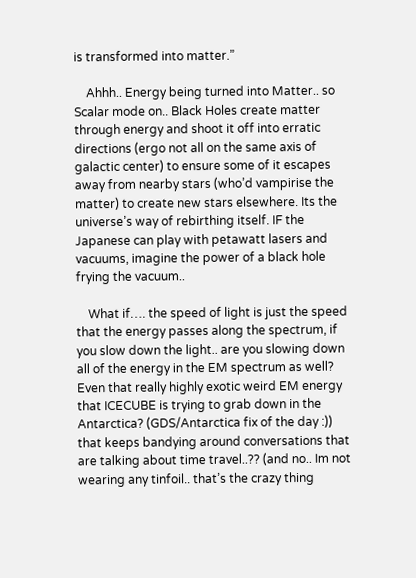is transformed into matter.”

    Ahhh.. Energy being turned into Matter.. so Scalar mode on.. Black Holes create matter through energy and shoot it off into erratic directions (ergo not all on the same axis of galactic center) to ensure some of it escapes away from nearby stars (who’d vampirise the matter) to create new stars elsewhere. Its the universe’s way of rebirthing itself. IF the Japanese can play with petawatt lasers and vacuums, imagine the power of a black hole frying the vacuum..

    What if…. the speed of light is just the speed that the energy passes along the spectrum, if you slow down the light.. are you slowing down all of the energy in the EM spectrum as well? Even that really highly exotic weird EM energy that ICECUBE is trying to grab down in the Antarctica? (GDS/Antarctica fix of the day :)) that keeps bandying around conversations that are talking about time travel..?? (and no.. Im not wearing any tinfoil.. that’s the crazy thing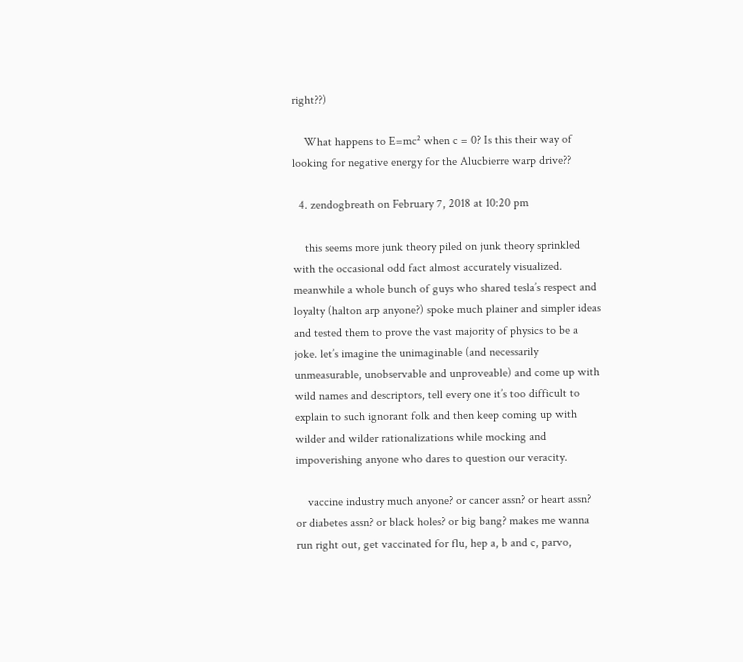right??)

    What happens to E=mc² when c = 0? Is this their way of looking for negative energy for the Alucbierre warp drive??

  4. zendogbreath on February 7, 2018 at 10:20 pm

    this seems more junk theory piled on junk theory sprinkled with the occasional odd fact almost accurately visualized. meanwhile a whole bunch of guys who shared tesla’s respect and loyalty (halton arp anyone?) spoke much plainer and simpler ideas and tested them to prove the vast majority of physics to be a joke. let’s imagine the unimaginable (and necessarily unmeasurable, unobservable and unproveable) and come up with wild names and descriptors, tell every one it’s too difficult to explain to such ignorant folk and then keep coming up with wilder and wilder rationalizations while mocking and impoverishing anyone who dares to question our veracity.

    vaccine industry much anyone? or cancer assn? or heart assn? or diabetes assn? or black holes? or big bang? makes me wanna run right out, get vaccinated for flu, hep a, b and c, parvo,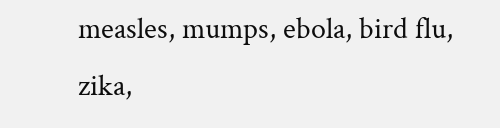measles, mumps, ebola, bird flu, zika,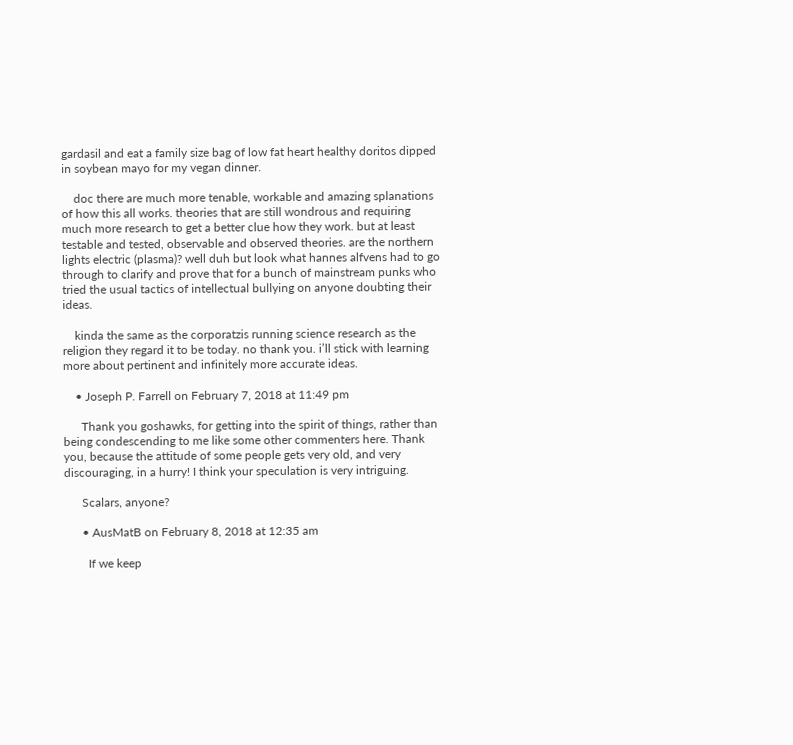gardasil and eat a family size bag of low fat heart healthy doritos dipped in soybean mayo for my vegan dinner.

    doc there are much more tenable, workable and amazing splanations of how this all works. theories that are still wondrous and requiring much more research to get a better clue how they work. but at least testable and tested, observable and observed theories. are the northern lights electric (plasma)? well duh but look what hannes alfvens had to go through to clarify and prove that for a bunch of mainstream punks who tried the usual tactics of intellectual bullying on anyone doubting their ideas.

    kinda the same as the corporatzis running science research as the religion they regard it to be today. no thank you. i’ll stick with learning more about pertinent and infinitely more accurate ideas.

    • Joseph P. Farrell on February 7, 2018 at 11:49 pm

      Thank you goshawks, for getting into the spirit of things, rather than being condescending to me like some other commenters here. Thank you, because the attitude of some people gets very old, and very discouraging, in a hurry! I think your speculation is very intriguing.

      Scalars, anyone?

      • AusMatB on February 8, 2018 at 12:35 am

        If we keep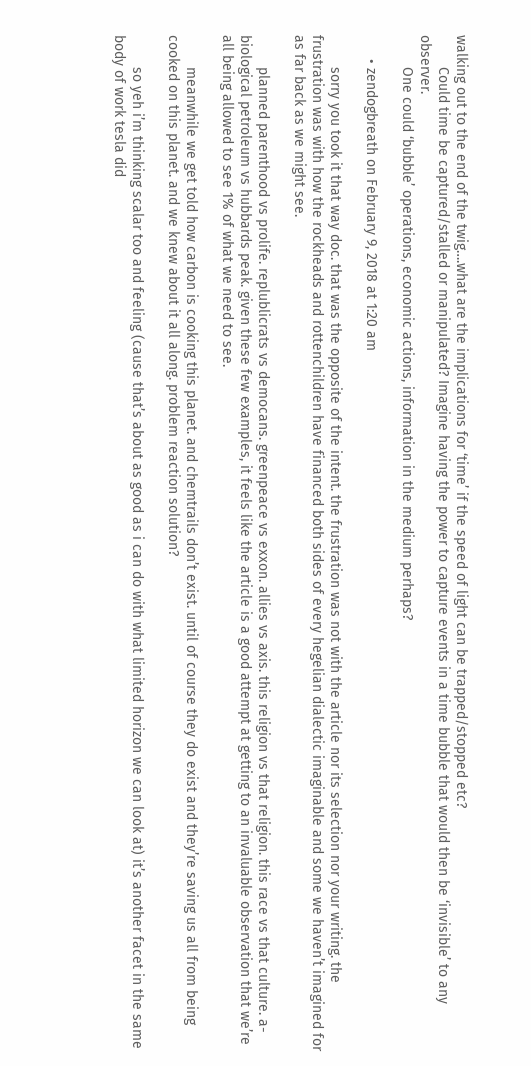walking out to the end of the twig….what are the implications for ‘time’ if the speed of light can be trapped/stopped etc?
        Could time be captured/stalled or manipulated? Imagine having the power to capture events in a time bubble that would then be ‘invisible’ to any observer.
        One could ‘bubble’ operations, economic actions, information in the medium perhaps?

      • zendogbreath on February 9, 2018 at 1:20 am

        sorry you took it that way doc. that was the opposite of the intent. the frustration was not with the article nor its selection nor your writing. the frustration was with how the rockheads and rottenchildren have financed both sides of every hegelian dialectic imaginable and some we haven’t imagined for as far back as we might see.

        planned parenthood vs prolife. replublicrats vs democans. greenpeace vs exxon. allies vs axis. this religion vs that religion. this race vs that culture. a-biological petroleum vs hubbards peak. given these few examples, it feels like the article is a good attempt at getting to an invaluable observation that we’re all being allowed to see 1% of what we need to see.

        meanwhile we get told how carbon is cooking this planet. and chemtrails don’t exist. until of course they do exist and they’re saving us all from being cooked on this planet. and we knew about it all along. problem reaction solution?

        so yeh i’m thinking scalar too and feeling (cause that’s about as good as i can do with what limited horizon we can look at) it’s another facet in the same body of work tesla did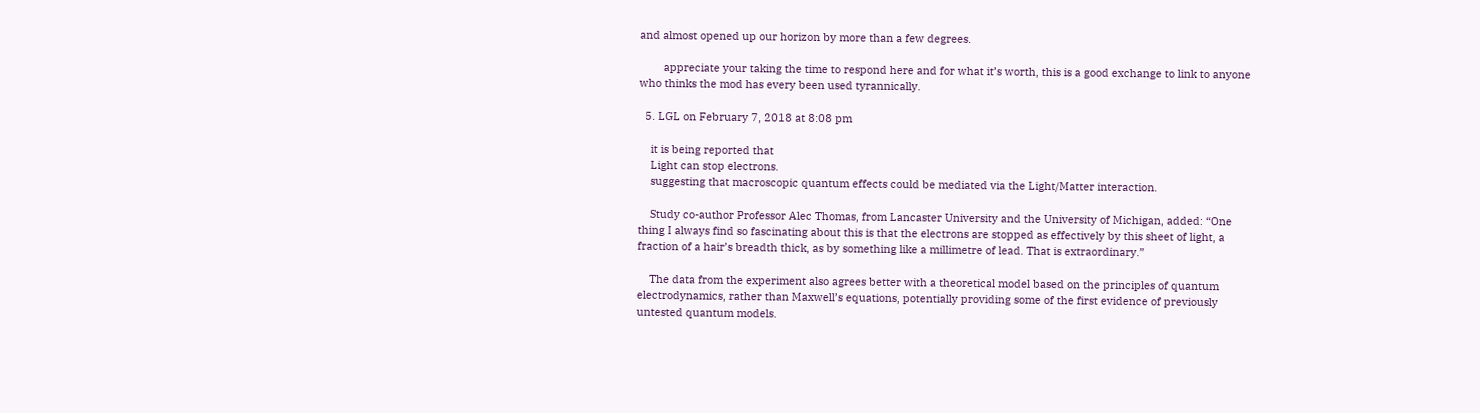and almost opened up our horizon by more than a few degrees.

        appreciate your taking the time to respond here and for what it’s worth, this is a good exchange to link to anyone who thinks the mod has every been used tyrannically.

  5. LGL on February 7, 2018 at 8:08 pm

    it is being reported that
    Light can stop electrons.
    suggesting that macroscopic quantum effects could be mediated via the Light/Matter interaction.

    Study co-author Professor Alec Thomas, from Lancaster University and the University of Michigan, added: “One thing I always find so fascinating about this is that the electrons are stopped as effectively by this sheet of light, a fraction of a hair’s breadth thick, as by something like a millimetre of lead. That is extraordinary.”

    The data from the experiment also agrees better with a theoretical model based on the principles of quantum electrodynamics, rather than Maxwell’s equations, potentially providing some of the first evidence of previously untested quantum models.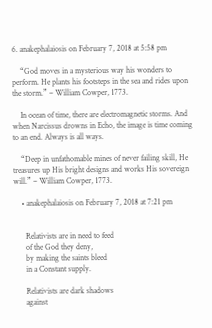6. anakephalaiosis on February 7, 2018 at 5:58 pm

    “God moves in a mysterious way his wonders to perform. He plants his footsteps in the sea and rides upon the storm.” – William Cowper, 1773.

    In ocean of time, there are electromagnetic storms. And when Narcissus drowns in Echo, the image is time coming to an end. Always is all ways.

    “Deep in unfathomable mines of never failing skill, He treasures up His bright designs and works His sovereign will.” – William Cowper, 1773.

    • anakephalaiosis on February 7, 2018 at 7:21 pm


      Relativists are in need to feed
      of the God they deny,
      by making the saints bleed
      in a Constant supply.

      Relativists are dark shadows
      against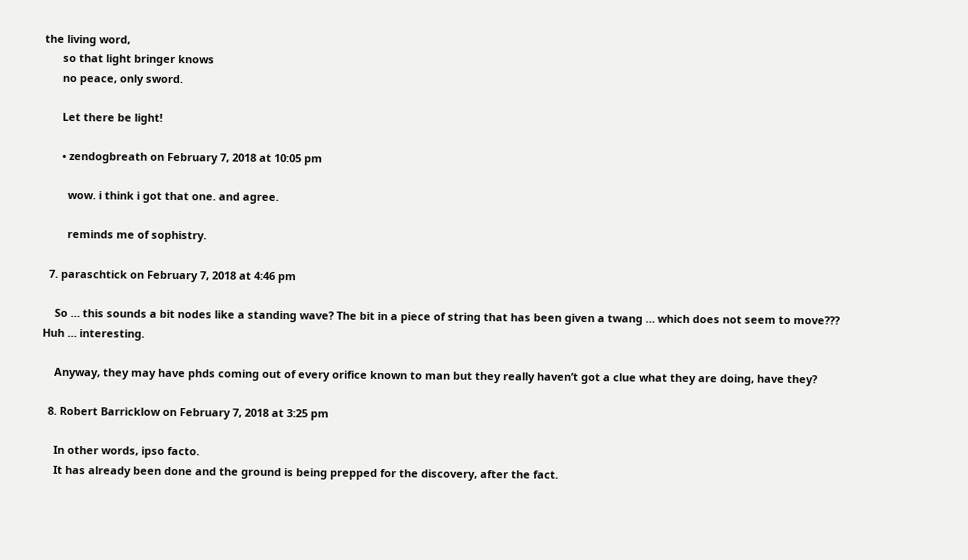the living word,
      so that light bringer knows
      no peace, only sword.

      Let there be light!

      • zendogbreath on February 7, 2018 at 10:05 pm

        wow. i think i got that one. and agree.

        reminds me of sophistry.

  7. paraschtick on February 7, 2018 at 4:46 pm

    So … this sounds a bit nodes like a standing wave? The bit in a piece of string that has been given a twang … which does not seem to move??? Huh … interesting.

    Anyway, they may have phds coming out of every orifice known to man but they really haven’t got a clue what they are doing, have they?

  8. Robert Barricklow on February 7, 2018 at 3:25 pm

    In other words, ipso facto.
    It has already been done and the ground is being prepped for the discovery, after the fact.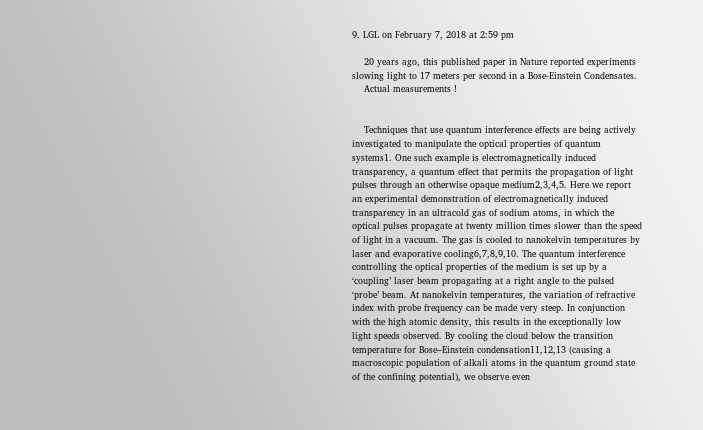9. LGL on February 7, 2018 at 2:59 pm

    20 years ago, this published paper in Nature reported experiments slowing light to 17 meters per second in a Bose-Einstein Condensates.
    Actual measurements !


    Techniques that use quantum interference effects are being actively investigated to manipulate the optical properties of quantum systems1. One such example is electromagnetically induced transparency, a quantum effect that permits the propagation of light pulses through an otherwise opaque medium2,3,4,5. Here we report an experimental demonstration of electromagnetically induced transparency in an ultracold gas of sodium atoms, in which the optical pulses propagate at twenty million times slower than the speed of light in a vacuum. The gas is cooled to nanokelvin temperatures by laser and evaporative cooling6,7,8,9,10. The quantum interference controlling the optical properties of the medium is set up by a ‘coupling’ laser beam propagating at a right angle to the pulsed ‘probe’ beam. At nanokelvin temperatures, the variation of refractive index with probe frequency can be made very steep. In conjunction with the high atomic density, this results in the exceptionally low light speeds observed. By cooling the cloud below the transition temperature for Bose–Einstein condensation11,12,13 (causing a macroscopic population of alkali atoms in the quantum ground state of the confining potential), we observe even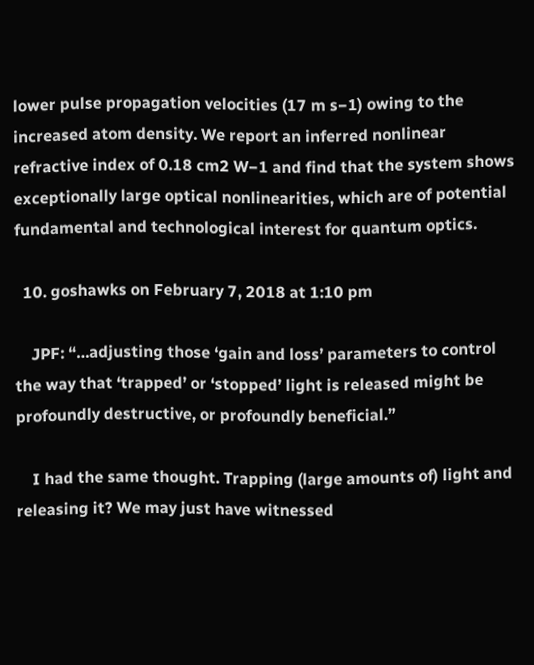lower pulse propagation velocities (17 m s−1) owing to the increased atom density. We report an inferred nonlinear refractive index of 0.18 cm2 W−1 and find that the system shows exceptionally large optical nonlinearities, which are of potential fundamental and technological interest for quantum optics.

  10. goshawks on February 7, 2018 at 1:10 pm

    JPF: “…adjusting those ‘gain and loss’ parameters to control the way that ‘trapped’ or ‘stopped’ light is released might be profoundly destructive, or profoundly beneficial.”

    I had the same thought. Trapping (large amounts of) light and releasing it? We may just have witnessed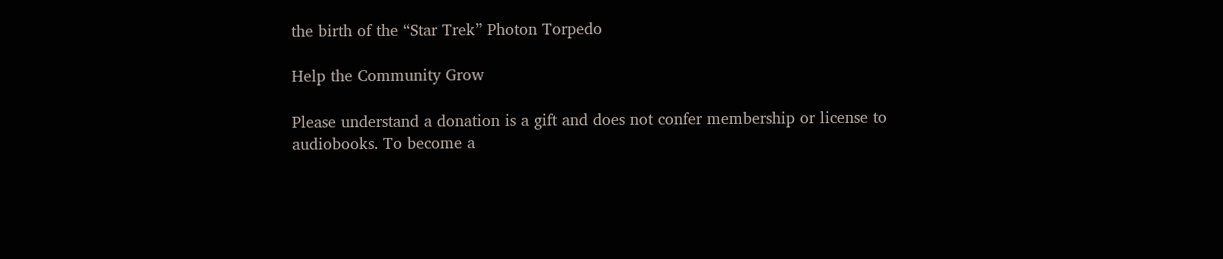the birth of the “Star Trek” Photon Torpedo

Help the Community Grow

Please understand a donation is a gift and does not confer membership or license to audiobooks. To become a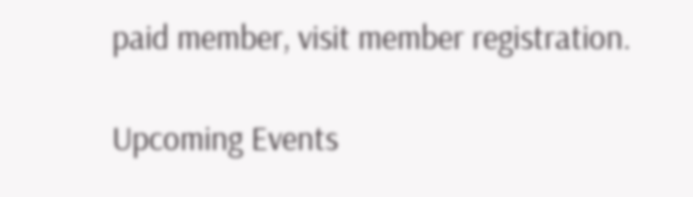paid member, visit member registration.

Upcoming Events